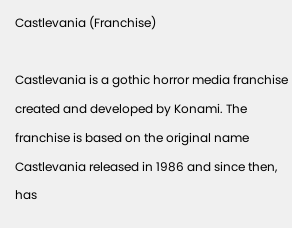Castlevania (Franchise)

Castlevania is a gothic horror media franchise created and developed by Konami. The franchise is based on the original name Castlevania released in 1986 and since then, has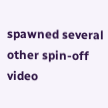spawned several other spin-off video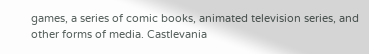games, a series of comic books, animated television series, and other forms of media. Castlevania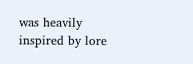was heavily inspired by lore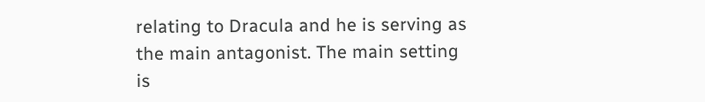relating to Dracula and he is serving as the main antagonist. The main setting is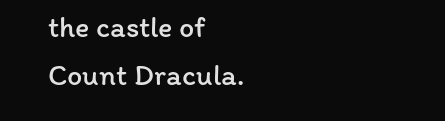the castle of Count Dracula.